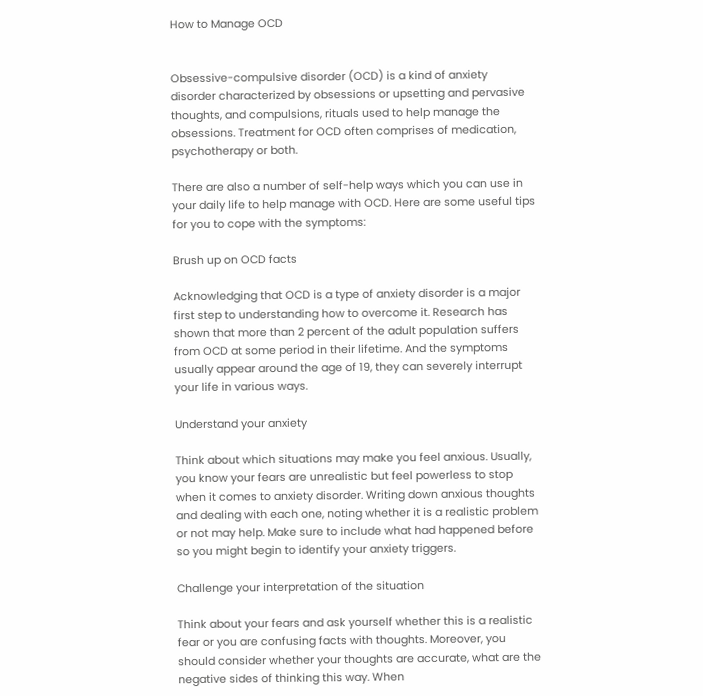How to Manage OCD


Obsessive-compulsive disorder (OCD) is a kind of anxiety disorder characterized by obsessions or upsetting and pervasive thoughts, and compulsions, rituals used to help manage the obsessions. Treatment for OCD often comprises of medication, psychotherapy or both.

There are also a number of self-help ways which you can use in your daily life to help manage with OCD. Here are some useful tips for you to cope with the symptoms:

Brush up on OCD facts

Acknowledging that OCD is a type of anxiety disorder is a major first step to understanding how to overcome it. Research has shown that more than 2 percent of the adult population suffers from OCD at some period in their lifetime. And the symptoms usually appear around the age of 19, they can severely interrupt your life in various ways.

Understand your anxiety

Think about which situations may make you feel anxious. Usually, you know your fears are unrealistic but feel powerless to stop when it comes to anxiety disorder. Writing down anxious thoughts and dealing with each one, noting whether it is a realistic problem or not may help. Make sure to include what had happened before so you might begin to identify your anxiety triggers.

Challenge your interpretation of the situation

Think about your fears and ask yourself whether this is a realistic fear or you are confusing facts with thoughts. Moreover, you should consider whether your thoughts are accurate, what are the negative sides of thinking this way. When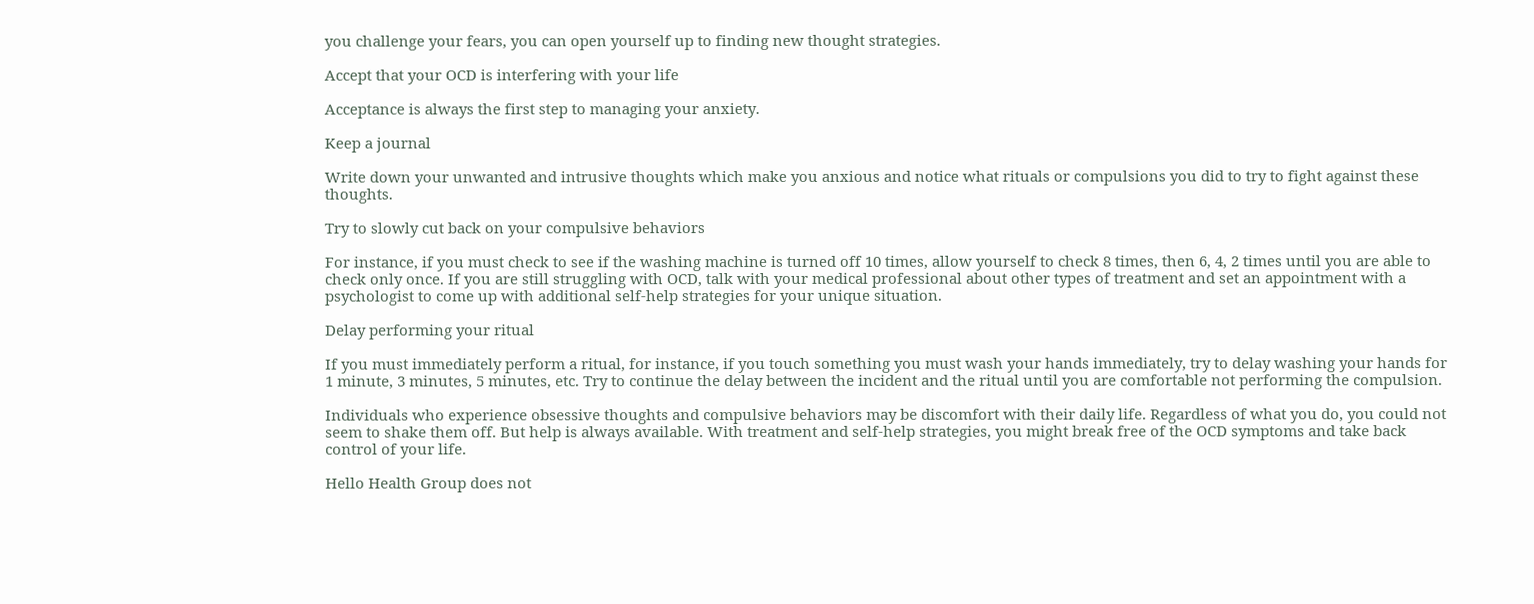you challenge your fears, you can open yourself up to finding new thought strategies.

Accept that your OCD is interfering with your life

Acceptance is always the first step to managing your anxiety.

Keep a journal

Write down your unwanted and intrusive thoughts which make you anxious and notice what rituals or compulsions you did to try to fight against these thoughts.

Try to slowly cut back on your compulsive behaviors

For instance, if you must check to see if the washing machine is turned off 10 times, allow yourself to check 8 times, then 6, 4, 2 times until you are able to check only once. If you are still struggling with OCD, talk with your medical professional about other types of treatment and set an appointment with a psychologist to come up with additional self-help strategies for your unique situation.

Delay performing your ritual

If you must immediately perform a ritual, for instance, if you touch something you must wash your hands immediately, try to delay washing your hands for 1 minute, 3 minutes, 5 minutes, etc. Try to continue the delay between the incident and the ritual until you are comfortable not performing the compulsion.

Individuals who experience obsessive thoughts and compulsive behaviors may be discomfort with their daily life. Regardless of what you do, you could not seem to shake them off. But help is always available. With treatment and self-help strategies, you might break free of the OCD symptoms and take back control of your life.

Hello Health Group does not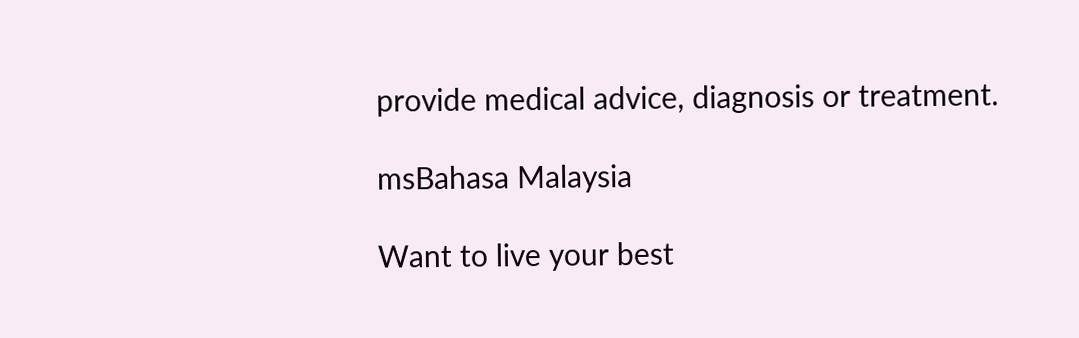provide medical advice, diagnosis or treatment.

msBahasa Malaysia

Want to live your best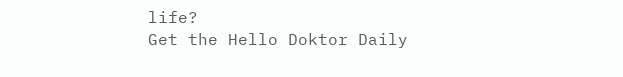life?
Get the Hello Doktor Daily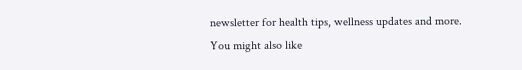newsletter for health tips, wellness updates and more.
You might also like